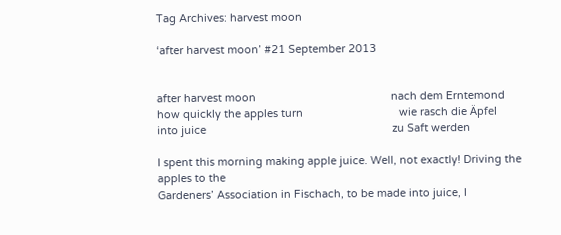Tag Archives: harvest moon

‘after harvest moon’ #21 September 2013


after harvest moon                                             nach dem Erntemond
how quickly the apples turn                                wie rasch die Äpfel
into juice                                                              zu Saft werden

I spent this morning making apple juice. Well, not exactly! Driving the apples to the
Gardeners’ Association in Fischach, to be made into juice, I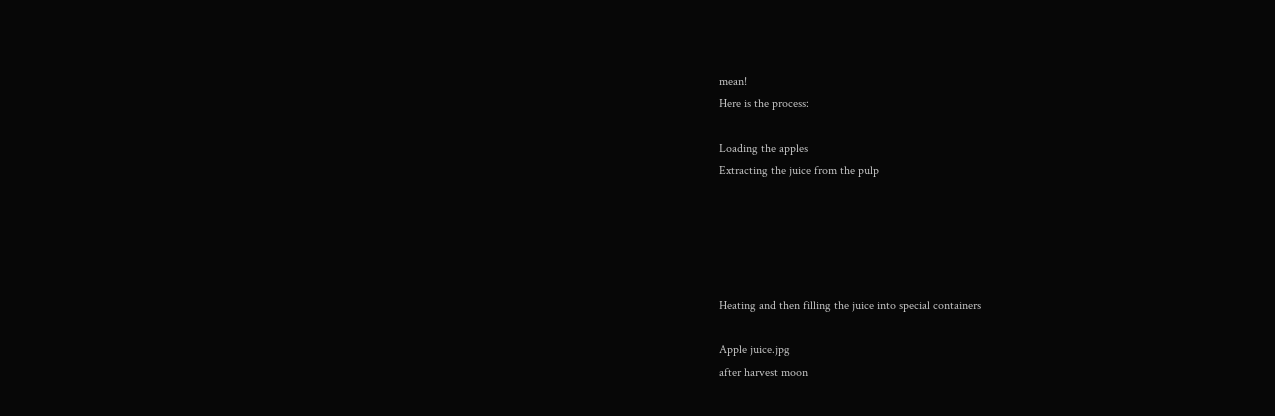mean!
Here is the process:

Loading the apples
Extracting the juice from the pulp





Heating and then filling the juice into special containers

Apple juice.jpg
after harvest moon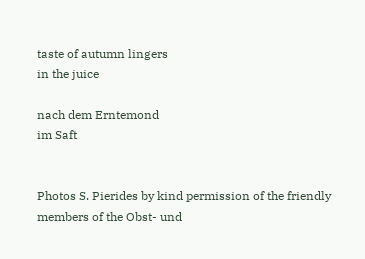taste of autumn lingers
in the juice

nach dem Erntemond
im Saft


Photos S. Pierides by kind permission of the friendly members of the Obst- und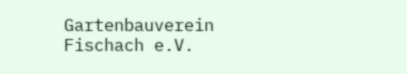Gartenbauverein Fischach e.V.